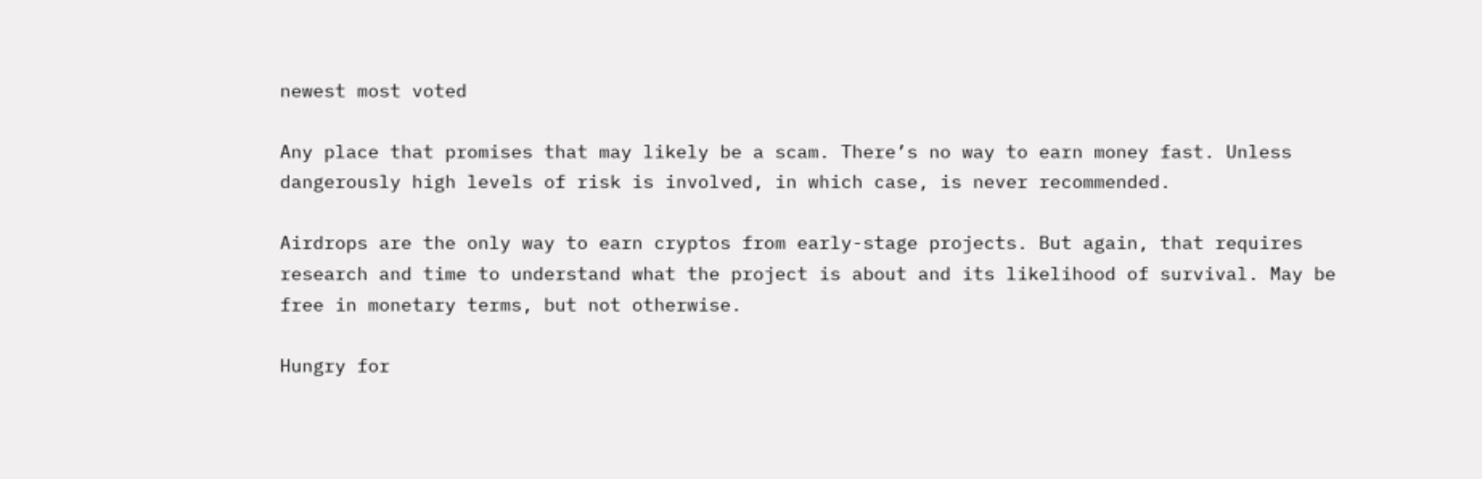newest most voted

Any place that promises that may likely be a scam. There’s no way to earn money fast. Unless dangerously high levels of risk is involved, in which case, is never recommended.

Airdrops are the only way to earn cryptos from early-stage projects. But again, that requires research and time to understand what the project is about and its likelihood of survival. May be free in monetary terms, but not otherwise.

Hungry for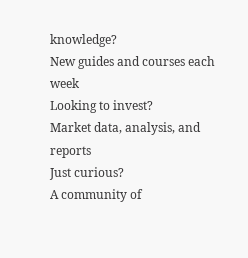knowledge?
New guides and courses each week
Looking to invest?
Market data, analysis, and reports
Just curious?
A community of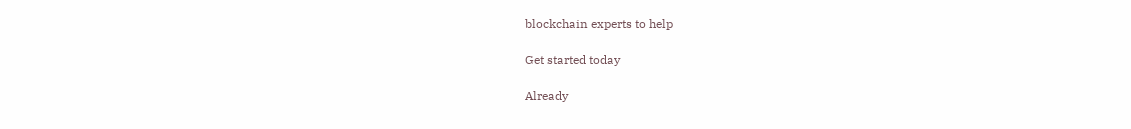blockchain experts to help

Get started today

Already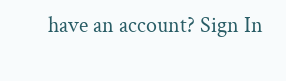have an account? Sign In